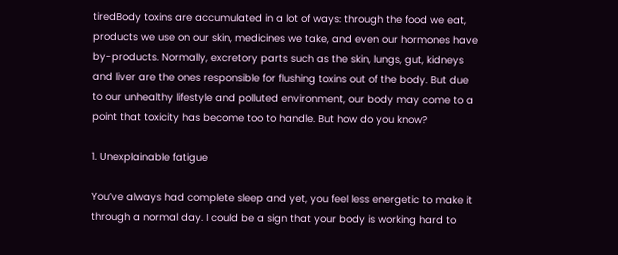tiredBody toxins are accumulated in a lot of ways: through the food we eat, products we use on our skin, medicines we take, and even our hormones have by-products. Normally, excretory parts such as the skin, lungs, gut, kidneys and liver are the ones responsible for flushing toxins out of the body. But due to our unhealthy lifestyle and polluted environment, our body may come to a point that toxicity has become too to handle. But how do you know?

1. Unexplainable fatigue

You’ve always had complete sleep and yet, you feel less energetic to make it through a normal day. I could be a sign that your body is working hard to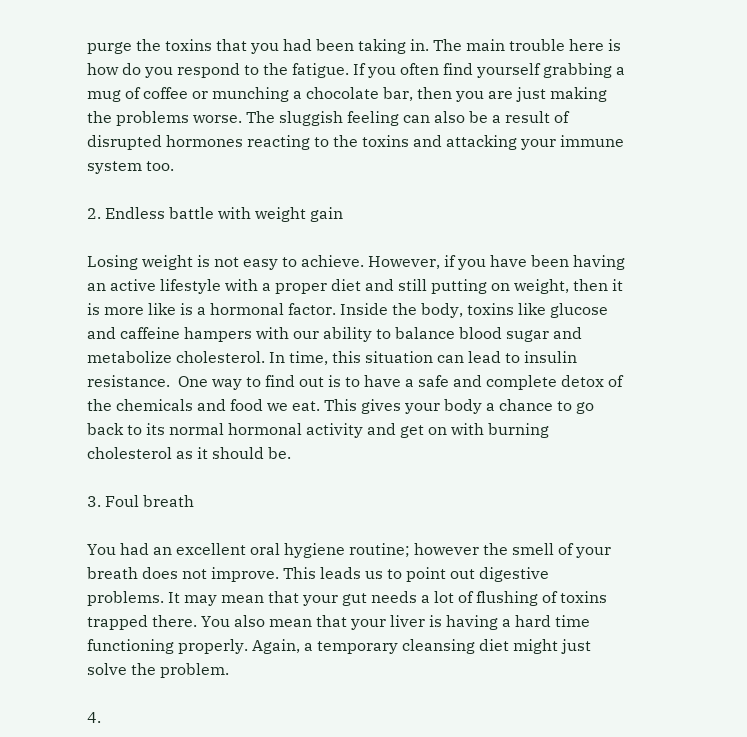purge the toxins that you had been taking in. The main trouble here is how do you respond to the fatigue. If you often find yourself grabbing a mug of coffee or munching a chocolate bar, then you are just making the problems worse. The sluggish feeling can also be a result of disrupted hormones reacting to the toxins and attacking your immune system too.

2. Endless battle with weight gain

Losing weight is not easy to achieve. However, if you have been having an active lifestyle with a proper diet and still putting on weight, then it is more like is a hormonal factor. Inside the body, toxins like glucose and caffeine hampers with our ability to balance blood sugar and metabolize cholesterol. In time, this situation can lead to insulin resistance.  One way to find out is to have a safe and complete detox of the chemicals and food we eat. This gives your body a chance to go back to its normal hormonal activity and get on with burning cholesterol as it should be.

3. Foul breath

You had an excellent oral hygiene routine; however the smell of your breath does not improve. This leads us to point out digestive problems. It may mean that your gut needs a lot of flushing of toxins trapped there. You also mean that your liver is having a hard time functioning properly. Again, a temporary cleansing diet might just solve the problem.

4.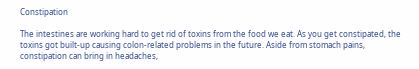Constipation

The intestines are working hard to get rid of toxins from the food we eat. As you get constipated, the toxins got built-up causing colon-related problems in the future. Aside from stomach pains, constipation can bring in headaches,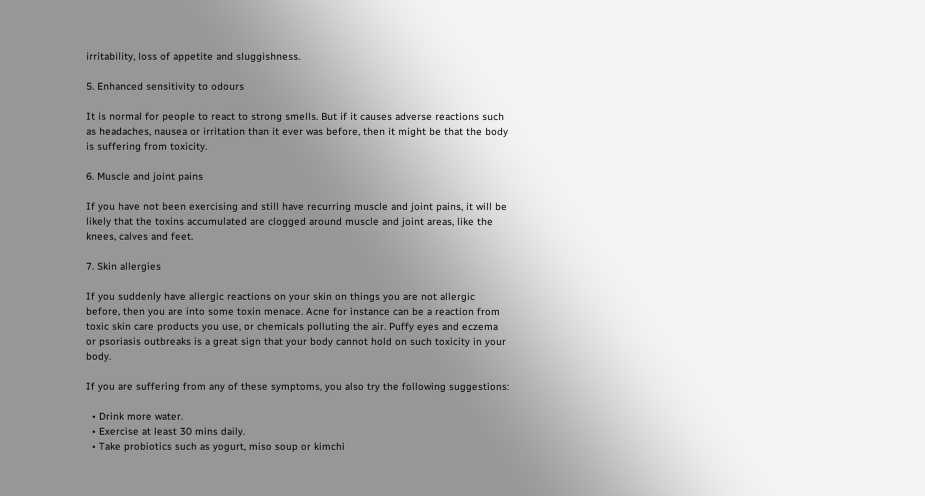irritability, loss of appetite and sluggishness.

5. Enhanced sensitivity to odours

It is normal for people to react to strong smells. But if it causes adverse reactions such as headaches, nausea or irritation than it ever was before, then it might be that the body is suffering from toxicity.

6. Muscle and joint pains

If you have not been exercising and still have recurring muscle and joint pains, it will be likely that the toxins accumulated are clogged around muscle and joint areas, like the knees, calves and feet.

7. Skin allergies

If you suddenly have allergic reactions on your skin on things you are not allergic before, then you are into some toxin menace. Acne for instance can be a reaction from toxic skin care products you use, or chemicals polluting the air. Puffy eyes and eczema or psoriasis outbreaks is a great sign that your body cannot hold on such toxicity in your body.

If you are suffering from any of these symptoms, you also try the following suggestions:

  • Drink more water.
  • Exercise at least 30 mins daily.
  • Take probiotics such as yogurt, miso soup or kimchi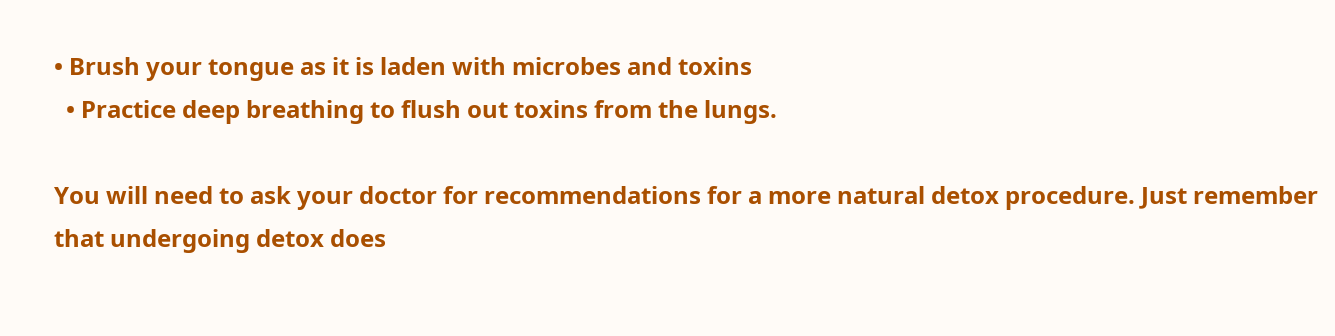• Brush your tongue as it is laden with microbes and toxins
  • Practice deep breathing to flush out toxins from the lungs.

You will need to ask your doctor for recommendations for a more natural detox procedure. Just remember that undergoing detox does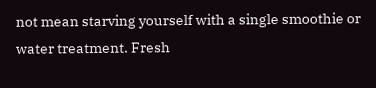not mean starving yourself with a single smoothie or water treatment. Fresh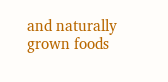and naturally grown foods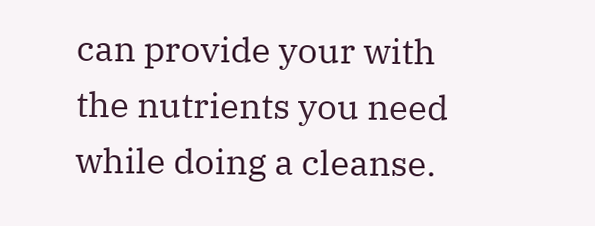can provide your with the nutrients you need while doing a cleanse.